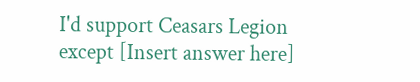I'd support Ceasars Legion except [Insert answer here]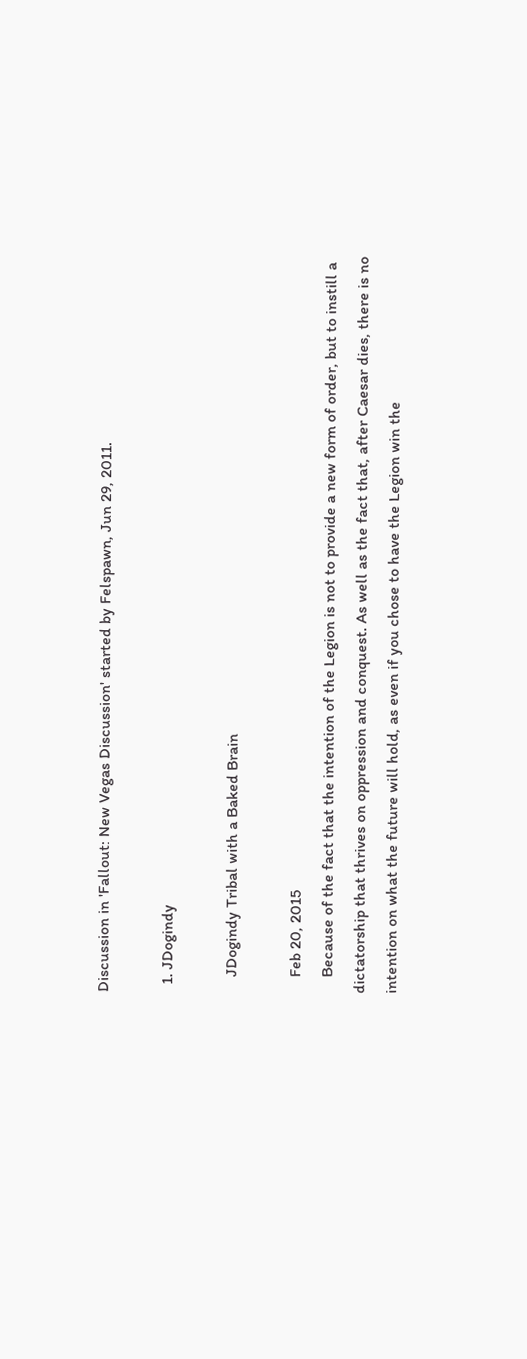Discussion in 'Fallout: New Vegas Discussion' started by Felspawn, Jun 29, 2011.

  1. JDogindy

    JDogindy Tribal with a Baked Brain

    Feb 20, 2015
    Because of the fact that the intention of the Legion is not to provide a new form of order, but to instill a dictatorship that thrives on oppression and conquest. As well as the fact that, after Caesar dies, there is no intention on what the future will hold, as even if you chose to have the Legion win the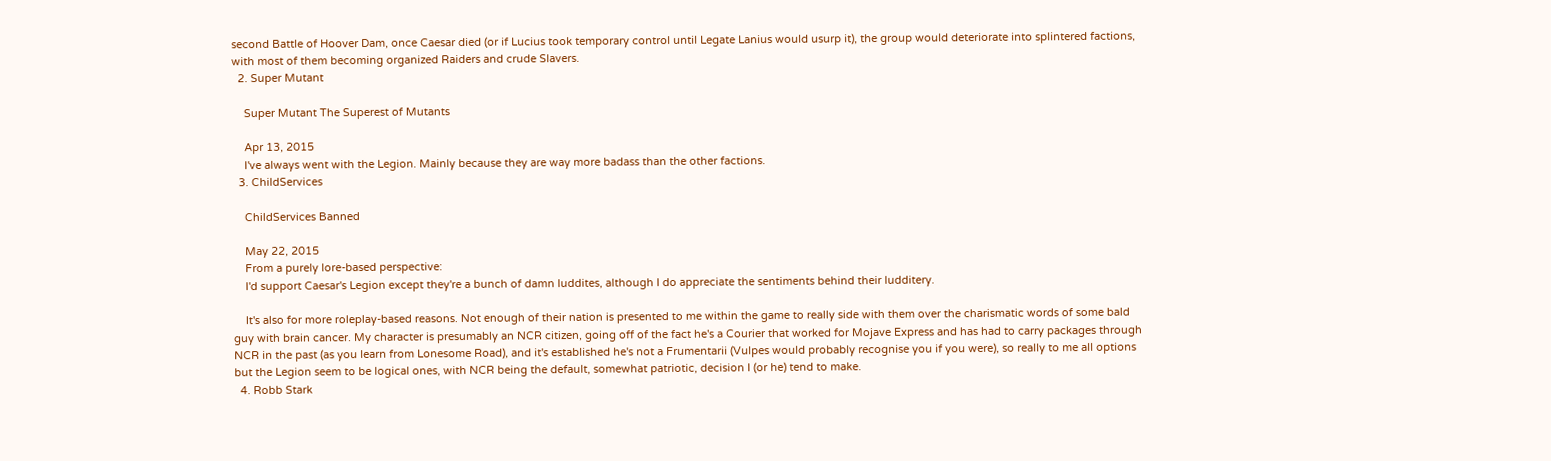second Battle of Hoover Dam, once Caesar died (or if Lucius took temporary control until Legate Lanius would usurp it), the group would deteriorate into splintered factions, with most of them becoming organized Raiders and crude Slavers.
  2. Super Mutant

    Super Mutant The Superest of Mutants

    Apr 13, 2015
    I've always went with the Legion. Mainly because they are way more badass than the other factions.
  3. ChildServices

    ChildServices Banned

    May 22, 2015
    From a purely lore-based perspective:
    I'd support Caesar's Legion except they're a bunch of damn luddites, although I do appreciate the sentiments behind their ludditery.

    It's also for more roleplay-based reasons. Not enough of their nation is presented to me within the game to really side with them over the charismatic words of some bald guy with brain cancer. My character is presumably an NCR citizen, going off of the fact he's a Courier that worked for Mojave Express and has had to carry packages through NCR in the past (as you learn from Lonesome Road), and it's established he's not a Frumentarii (Vulpes would probably recognise you if you were), so really to me all options but the Legion seem to be logical ones, with NCR being the default, somewhat patriotic, decision I (or he) tend to make.
  4. Robb Stark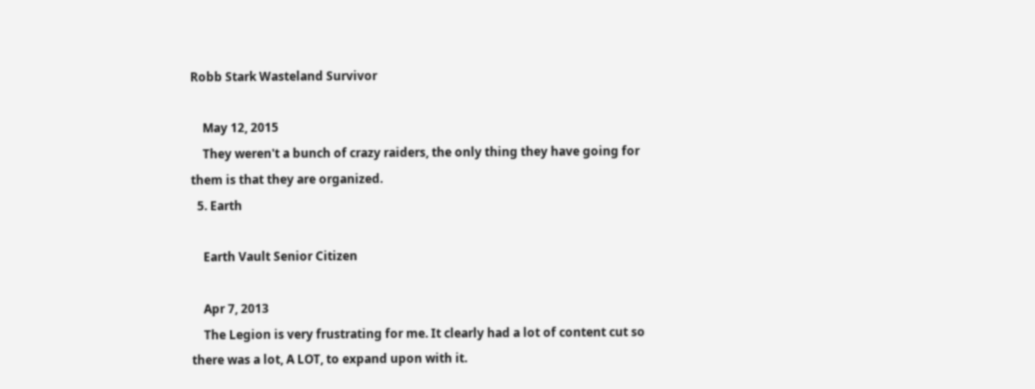Robb Stark Wasteland Survivor

    May 12, 2015
    They weren't a bunch of crazy raiders, the only thing they have going for them is that they are organized.
  5. Earth

    Earth Vault Senior Citizen

    Apr 7, 2013
    The Legion is very frustrating for me. It clearly had a lot of content cut so there was a lot, A LOT, to expand upon with it.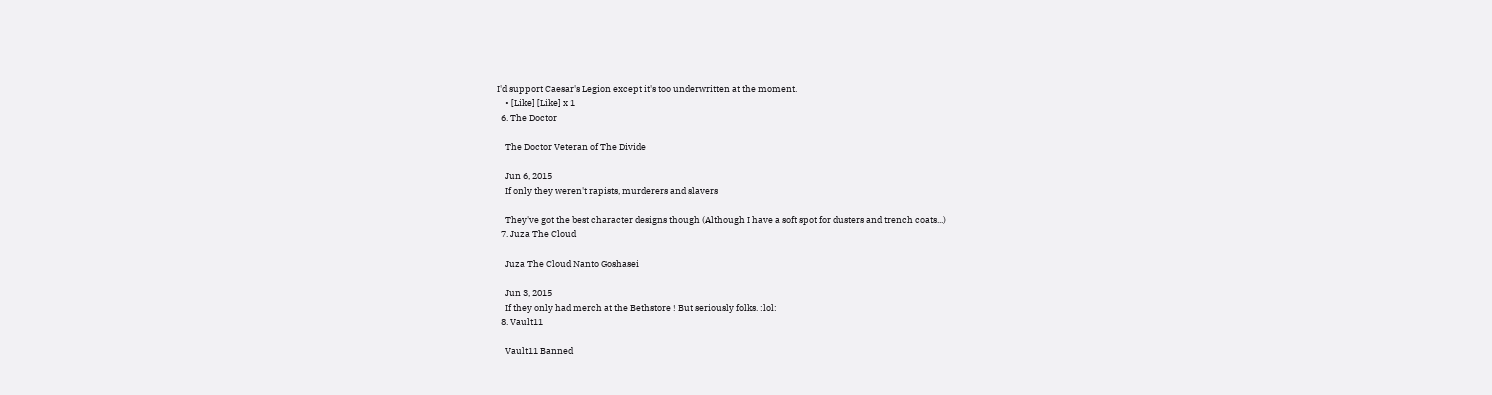I'd support Caesar's Legion except it's too underwritten at the moment.
    • [Like] [Like] x 1
  6. The Doctor

    The Doctor Veteran of The Divide

    Jun 6, 2015
    If only they weren't rapists, murderers and slavers

    They've got the best character designs though (Although I have a soft spot for dusters and trench coats...)
  7. Juza The Cloud

    Juza The Cloud Nanto Goshasei

    Jun 3, 2015
    If they only had merch at the Bethstore ! But seriously folks. :lol:
  8. Vault11

    Vault11 Banned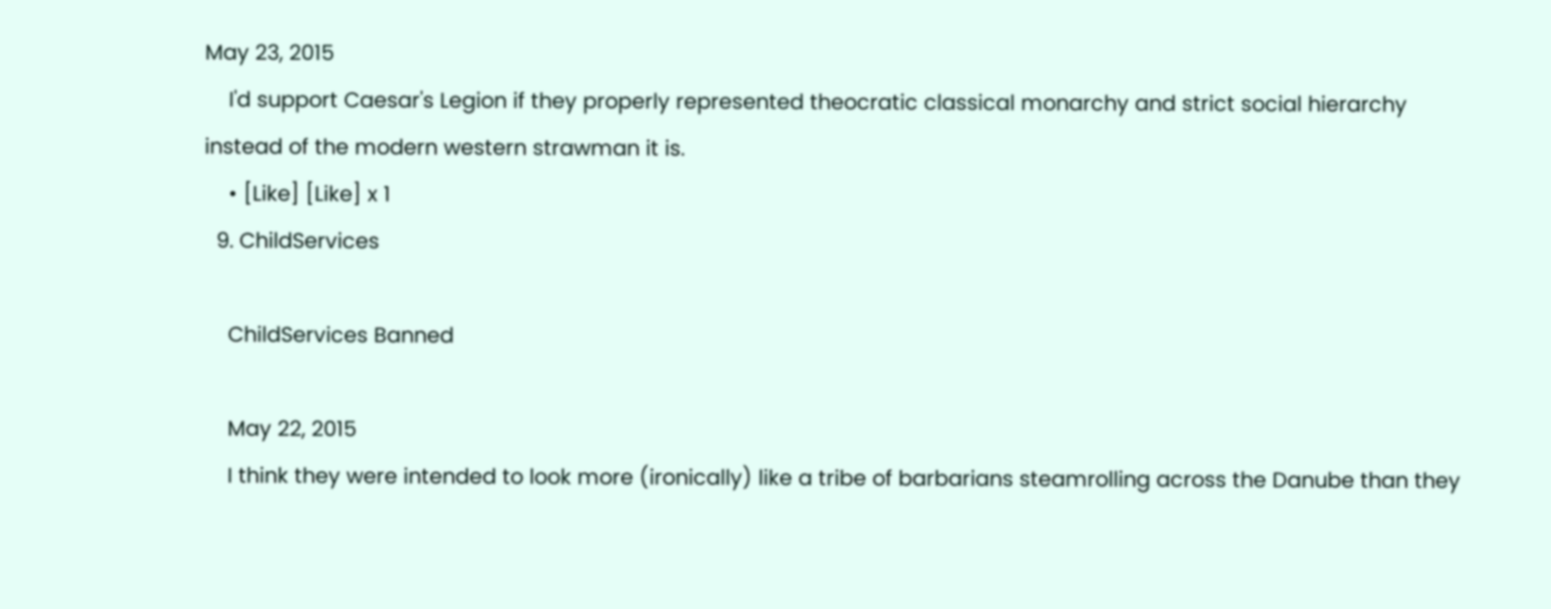May 23, 2015
    I'd support Caesar's Legion if they properly represented theocratic classical monarchy and strict social hierarchy instead of the modern western strawman it is.
    • [Like] [Like] x 1
  9. ChildServices

    ChildServices Banned

    May 22, 2015
    I think they were intended to look more (ironically) like a tribe of barbarians steamrolling across the Danube than they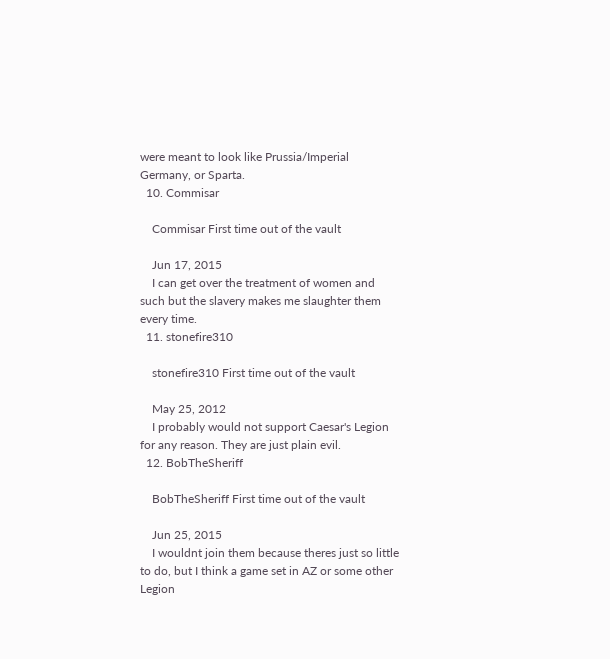were meant to look like Prussia/Imperial Germany, or Sparta.
  10. Commisar

    Commisar First time out of the vault

    Jun 17, 2015
    I can get over the treatment of women and such but the slavery makes me slaughter them every time.
  11. stonefire310

    stonefire310 First time out of the vault

    May 25, 2012
    I probably would not support Caesar's Legion for any reason. They are just plain evil.
  12. BobTheSheriff

    BobTheSheriff First time out of the vault

    Jun 25, 2015
    I wouldnt join them because theres just so little to do, but I think a game set in AZ or some other Legion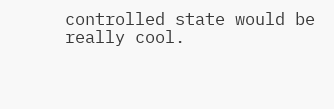controlled state would be really cool.